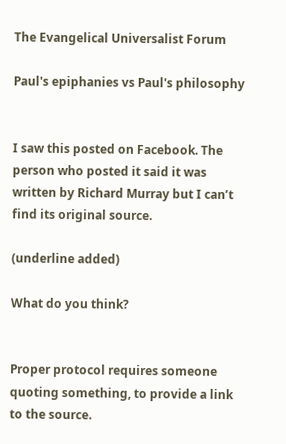The Evangelical Universalist Forum

Paul's epiphanies vs Paul's philosophy


I saw this posted on Facebook. The person who posted it said it was written by Richard Murray but I can’t find its original source.

(underline added)

What do you think?


Proper protocol requires someone quoting something, to provide a link to the source.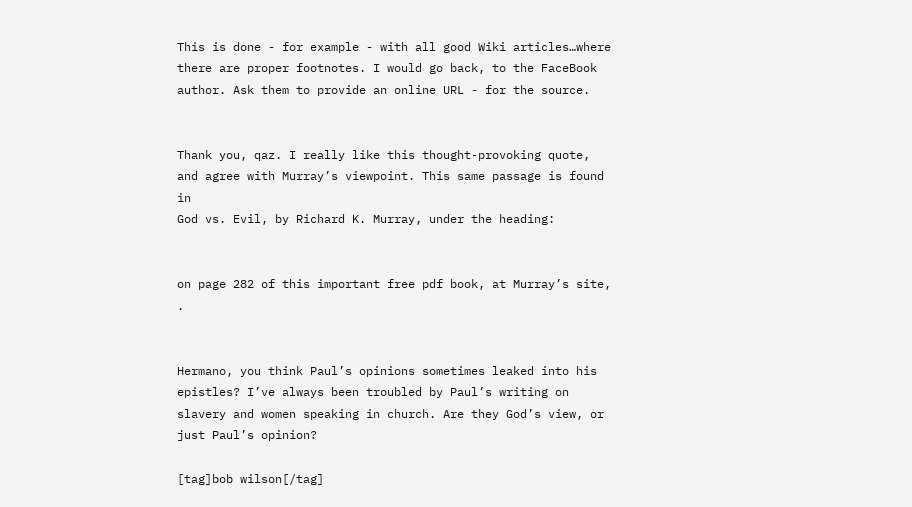This is done - for example - with all good Wiki articles…where there are proper footnotes. I would go back, to the FaceBook author. Ask them to provide an online URL - for the source.


Thank you, qaz. I really like this thought-provoking quote, and agree with Murray’s viewpoint. This same passage is found in
God vs. Evil, by Richard K. Murray, under the heading:


on page 282 of this important free pdf book, at Murray’s site, .


Hermano, you think Paul’s opinions sometimes leaked into his epistles? I’ve always been troubled by Paul’s writing on slavery and women speaking in church. Are they God’s view, or just Paul’s opinion?

[tag]bob wilson[/tag]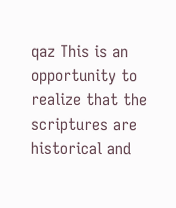qaz This is an opportunity to realize that the scriptures are historical and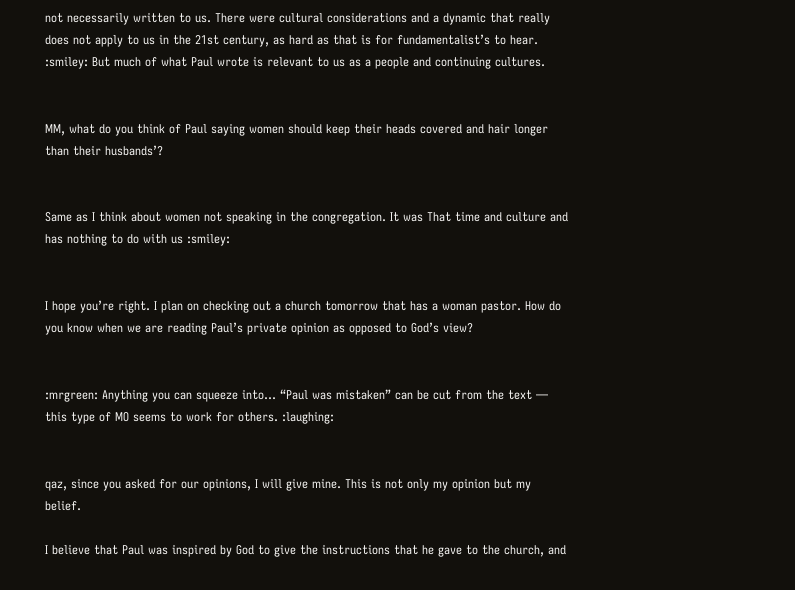not necessarily written to us. There were cultural considerations and a dynamic that really does not apply to us in the 21st century, as hard as that is for fundamentalist’s to hear. :smiley: But much of what Paul wrote is relevant to us as a people and continuing cultures.


MM, what do you think of Paul saying women should keep their heads covered and hair longer than their husbands’?


Same as I think about women not speaking in the congregation. It was That time and culture and has nothing to do with us :smiley:


I hope you’re right. I plan on checking out a church tomorrow that has a woman pastor. How do you know when we are reading Paul’s private opinion as opposed to God’s view?


:mrgreen: Anything you can squeeze into… “Paul was mistaken” can be cut from the text — this type of MO seems to work for others. :laughing:


qaz, since you asked for our opinions, I will give mine. This is not only my opinion but my belief.

I believe that Paul was inspired by God to give the instructions that he gave to the church, and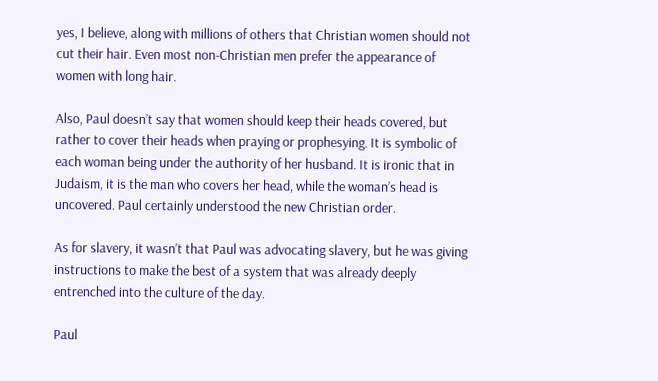yes, I believe, along with millions of others that Christian women should not cut their hair. Even most non-Christian men prefer the appearance of women with long hair.

Also, Paul doesn’t say that women should keep their heads covered, but rather to cover their heads when praying or prophesying. It is symbolic of each woman being under the authority of her husband. It is ironic that in Judaism, it is the man who covers her head, while the woman’s head is uncovered. Paul certainly understood the new Christian order.

As for slavery, it wasn’t that Paul was advocating slavery, but he was giving instructions to make the best of a system that was already deeply entrenched into the culture of the day.

Paul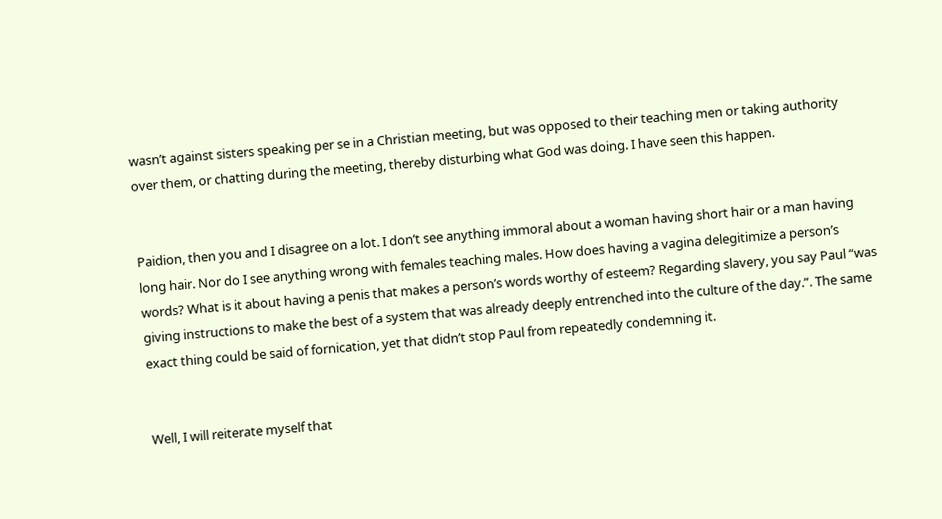wasn’t against sisters speaking per se in a Christian meeting, but was opposed to their teaching men or taking authority over them, or chatting during the meeting, thereby disturbing what God was doing. I have seen this happen.


Paidion, then you and I disagree on a lot. I don’t see anything immoral about a woman having short hair or a man having long hair. Nor do I see anything wrong with females teaching males. How does having a vagina delegitimize a person’s words? What is it about having a penis that makes a person’s words worthy of esteem? Regarding slavery, you say Paul “was giving instructions to make the best of a system that was already deeply entrenched into the culture of the day.”. The same exact thing could be said of fornication, yet that didn’t stop Paul from repeatedly condemning it.


Well, I will reiterate myself that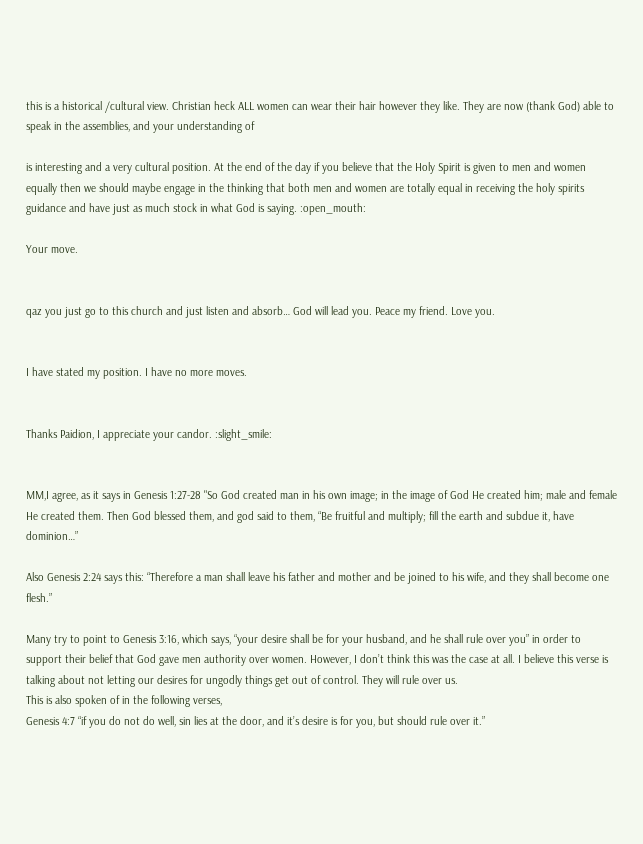this is a historical /cultural view. Christian heck ALL women can wear their hair however they like. They are now (thank God) able to speak in the assemblies, and your understanding of

is interesting and a very cultural position. At the end of the day if you believe that the Holy Spirit is given to men and women equally then we should maybe engage in the thinking that both men and women are totally equal in receiving the holy spirits guidance and have just as much stock in what God is saying. :open_mouth:

Your move.


qaz you just go to this church and just listen and absorb… God will lead you. Peace my friend. Love you.


I have stated my position. I have no more moves.


Thanks Paidion, I appreciate your candor. :slight_smile:


MM,I agree, as it says in Genesis 1:27-28 "So God created man in his own image; in the image of God He created him; male and female He created them. Then God blessed them, and god said to them, “Be fruitful and multiply; fill the earth and subdue it, have dominion…”

Also Genesis 2:24 says this: “Therefore a man shall leave his father and mother and be joined to his wife, and they shall become one flesh.”

Many try to point to Genesis 3:16, which says, “your desire shall be for your husband, and he shall rule over you” in order to support their belief that God gave men authority over women. However, I don’t think this was the case at all. I believe this verse is talking about not letting our desires for ungodly things get out of control. They will rule over us.
This is also spoken of in the following verses,
Genesis 4:7 “if you do not do well, sin lies at the door, and it’s desire is for you, but should rule over it.”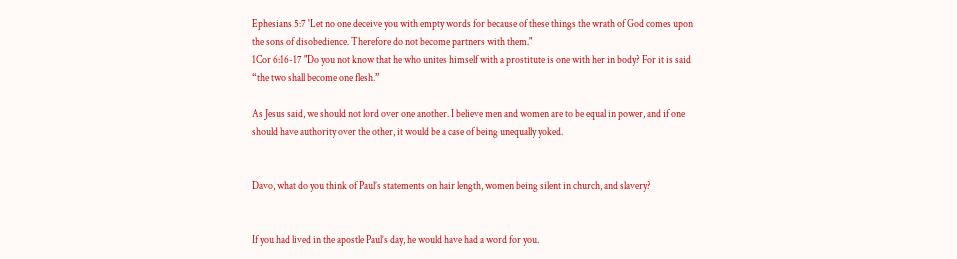Ephesians 5:7 'Let no one deceive you with empty words for because of these things the wrath of God comes upon the sons of disobedience. Therefore do not become partners with them."
1Cor 6:16-17 "Do you not know that he who unites himself with a prostitute is one with her in body? For it is said “the two shall become one flesh.”

As Jesus said, we should not lord over one another. I believe men and women are to be equal in power, and if one should have authority over the other, it would be a case of being unequally yoked.


Davo, what do you think of Paul’s statements on hair length, women being silent in church, and slavery?


If you had lived in the apostle Paul’s day, he would have had a word for you.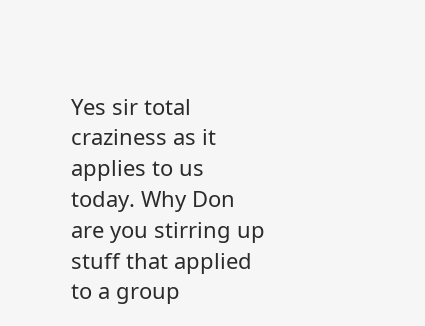Yes sir total craziness as it applies to us today. Why Don are you stirring up stuff that applied to a group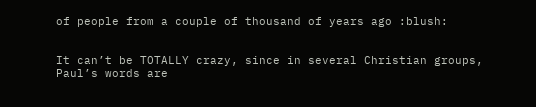of people from a couple of thousand of years ago :blush:


It can’t be TOTALLY crazy, since in several Christian groups, Paul’s words are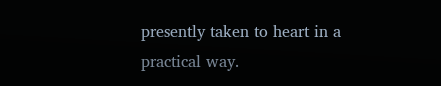presently taken to heart in a practical way.